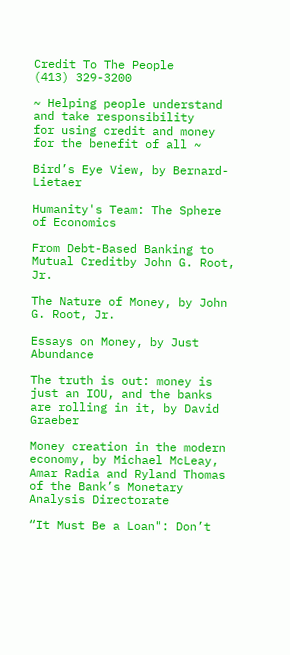Credit To The People
(413) 329-3200

~ Helping people understand and take responsibility
for using credit and money for the benefit of all ~

Bird’s Eye View, by Bernard-Lietaer

Humanity's Team: The Sphere of Economics

From Debt-Based Banking to Mutual Creditby John G. Root, Jr.

The Nature of Money, by John G. Root, Jr.

Essays on Money, by Just Abundance

The truth is out: money is just an IOU, and the banks are rolling in it, by David Graeber

Money creation in the modern economy, by Michael McLeay, Amar Radia and Ryland Thomas of the Bank’s Monetary Analysis Directorate

“It Must Be a Loan": Don’t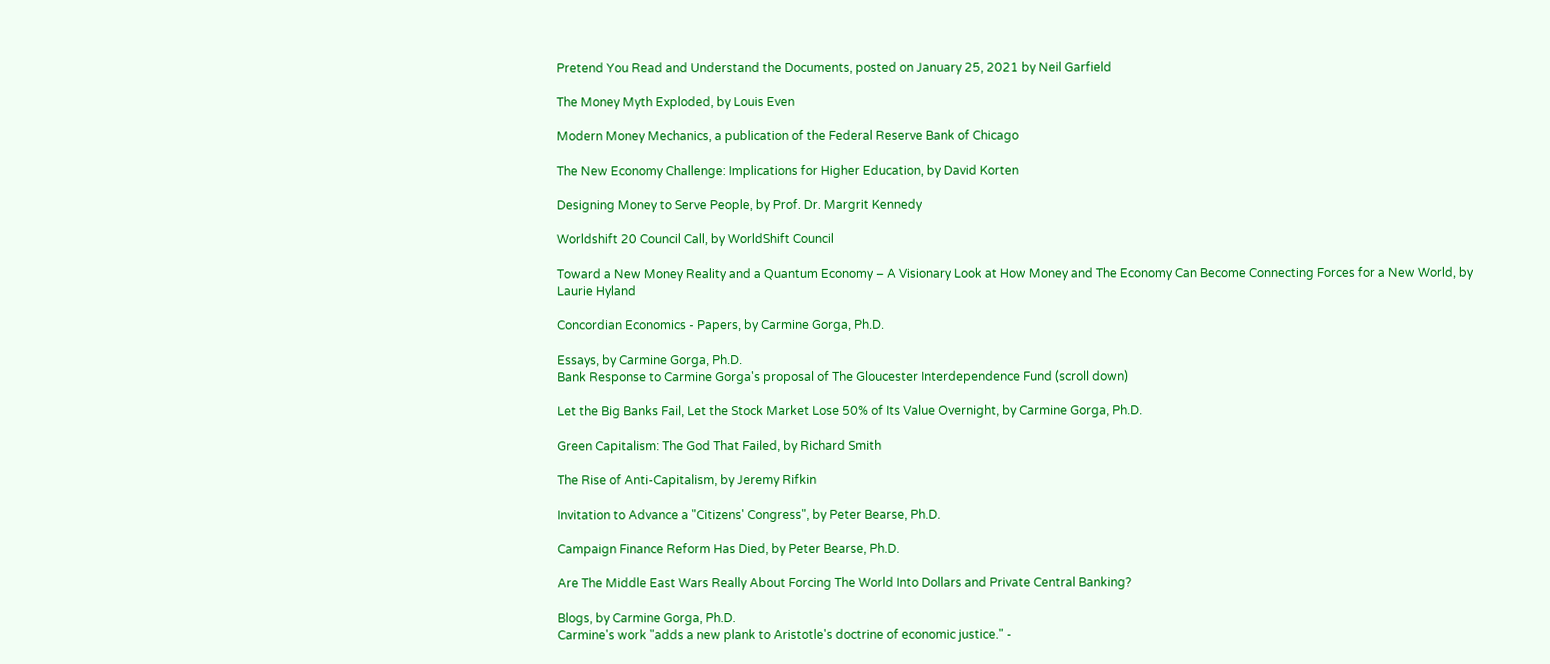Pretend You Read and Understand the Documents, posted on January 25, 2021 by Neil Garfield

The Money Myth Exploded, by Louis Even

Modern Money Mechanics, a publication of the Federal Reserve Bank of Chicago

The New Economy Challenge: Implications for Higher Education, by David Korten

Designing Money to Serve People, by Prof. Dr. Margrit Kennedy

Worldshift 20 Council Call, by WorldShift Council

Toward a New Money Reality and a Quantum Economy – A Visionary Look at How Money and The Economy Can Become Connecting Forces for a New World, by Laurie Hyland

Concordian Economics - Papers, by Carmine Gorga, Ph.D.

Essays, by Carmine Gorga, Ph.D.
Bank Response to Carmine Gorga's proposal of The Gloucester Interdependence Fund (scroll down)

Let the Big Banks Fail, Let the Stock Market Lose 50% of Its Value Overnight, by Carmine Gorga, Ph.D.

Green Capitalism: The God That Failed, by Richard Smith

The Rise of Anti-Capitalism, by Jeremy Rifkin

Invitation to Advance a "Citizens' Congress", by Peter Bearse, Ph.D.

Campaign Finance Reform Has Died, by Peter Bearse, Ph.D.

Are The Middle East Wars Really About Forcing The World Into Dollars and Private Central Banking?

Blogs, by Carmine Gorga, Ph.D.
Carmine's work "adds a new plank to Aristotle's doctrine of economic justice." -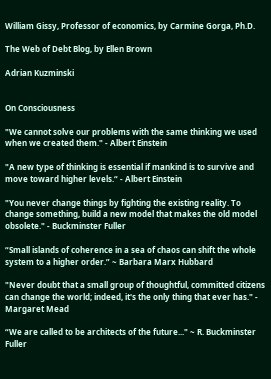William Gissy, Professor of economics, by Carmine Gorga, Ph.D.

The Web of Debt Blog, by Ellen Brown

Adrian Kuzminski


On Consciousness

"We cannot solve our problems with the same thinking we used when we created them." - Albert Einstein

"A new type of thinking is essential if mankind is to survive and move toward higher levels.“ - Albert Einstein

"You never change things by fighting the existing reality. To change something, build a new model that makes the old model obsolete." - Buckminster Fuller

“Small islands of coherence in a sea of chaos can shift the whole system to a higher order.” ~ Barbara Marx Hubbard

"Never doubt that a small group of thoughtful, committed citizens can change the world; indeed, it's the only thing that ever has." - Margaret Mead

“We are called to be architects of the future..." ~ R. Buckminster Fuller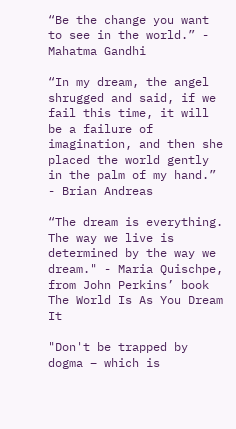“Be the change you want to see in the world.” - Mahatma Gandhi

“In my dream, the angel shrugged and said, if we fail this time, it will be a failure of imagination, and then she placed the world gently in the palm of my hand.” - Brian Andreas

“The dream is everything. The way we live is determined by the way we dream." - Maria Quischpe, from John Perkins’ book
The World Is As You Dream It

"Don't be trapped by dogma – which is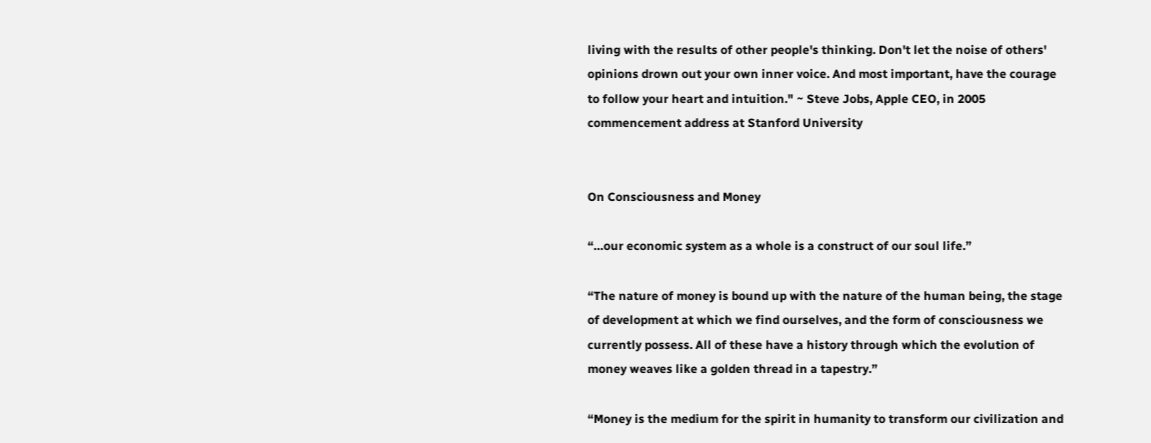living with the results of other people's thinking. Don't let the noise of others' opinions drown out your own inner voice. And most important, have the courage to follow your heart and intuition." ~ Steve Jobs, Apple CEO, in 2005 commencement address at Stanford University


On Consciousness and Money

“…our economic system as a whole is a construct of our soul life.”

“The nature of money is bound up with the nature of the human being, the stage of development at which we find ourselves, and the form of consciousness we currently possess. All of these have a history through which the evolution of money weaves like a golden thread in a tapestry.”

“Money is the medium for the spirit in humanity to transform our civilization and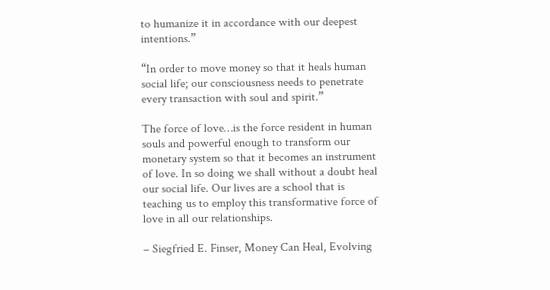to humanize it in accordance with our deepest intentions.”

“In order to move money so that it heals human social life; our consciousness needs to penetrate every transaction with soul and spirit.”

The force of love…is the force resident in human souls and powerful enough to transform our monetary system so that it becomes an instrument of love. In so doing we shall without a doubt heal our social life. Our lives are a school that is teaching us to employ this transformative force of love in all our relationships.

– Siegfried E. Finser, Money Can Heal, Evolving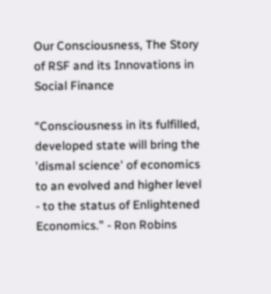Our Consciousness, The Story of RSF and its Innovations in Social Finance

“Consciousness in its fulfilled, developed state will bring the 'dismal science' of economics to an evolved and higher level - to the status of Enlightened Economics.” - Ron Robins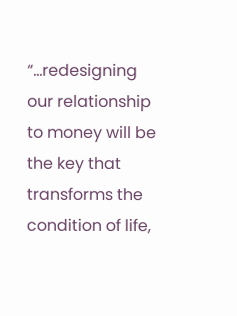“…redesigning our relationship to money will be the key that transforms the condition of life,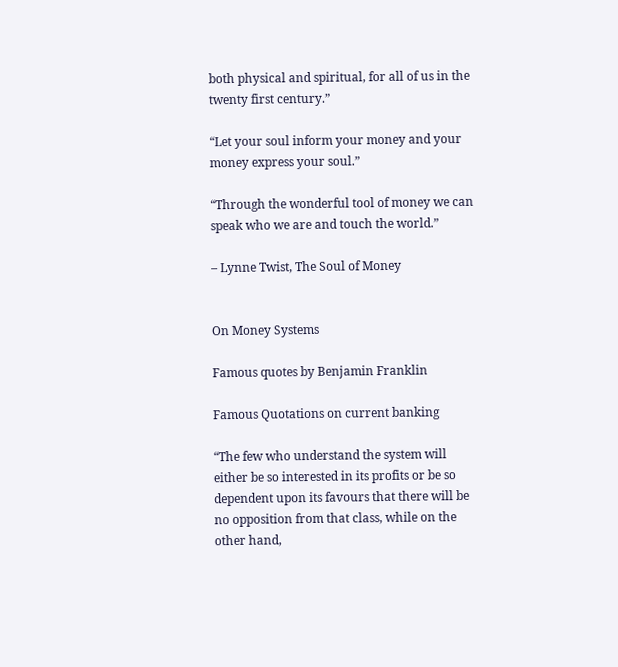both physical and spiritual, for all of us in the twenty first century.”

“Let your soul inform your money and your money express your soul.”

“Through the wonderful tool of money we can speak who we are and touch the world.”

– Lynne Twist, The Soul of Money


On Money Systems

Famous quotes by Benjamin Franklin

Famous Quotations on current banking

“The few who understand the system will either be so interested in its profits or be so dependent upon its favours that there will be no opposition from that class, while on the other hand,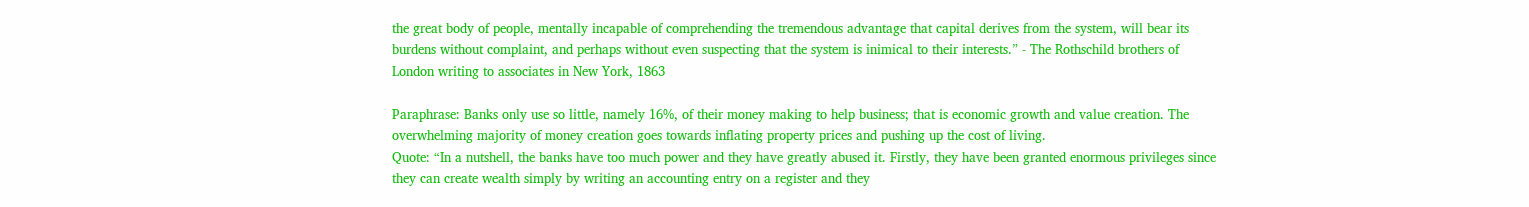the great body of people, mentally incapable of comprehending the tremendous advantage that capital derives from the system, will bear its burdens without complaint, and perhaps without even suspecting that the system is inimical to their interests.” - The Rothschild brothers of London writing to associates in New York, 1863

Paraphrase: Banks only use so little, namely 16%, of their money making to help business; that is economic growth and value creation. The overwhelming majority of money creation goes towards inflating property prices and pushing up the cost of living.
Quote: “In a nutshell, the banks have too much power and they have greatly abused it. Firstly, they have been granted enormous privileges since they can create wealth simply by writing an accounting entry on a register and they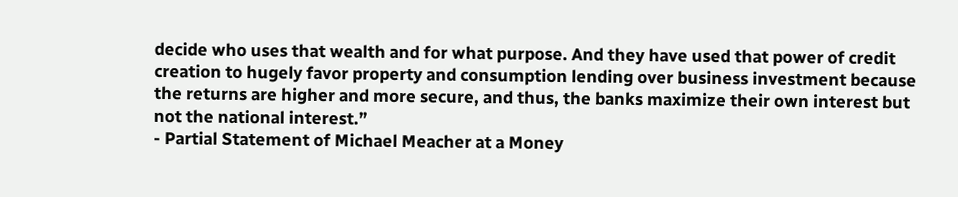decide who uses that wealth and for what purpose. And they have used that power of credit creation to hugely favor property and consumption lending over business investment because the returns are higher and more secure, and thus, the banks maximize their own interest but not the national interest.”
- Partial Statement of Michael Meacher at a Money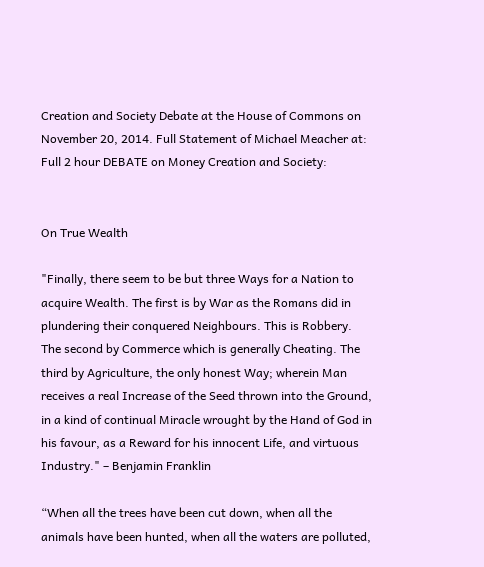Creation and Society Debate at the House of Commons on November 20, 2014. Full Statement of Michael Meacher at:
Full 2 hour DEBATE on Money Creation and Society:


On True Wealth

"Finally, there seem to be but three Ways for a Nation to acquire Wealth. The first is by War as the Romans did in plundering their conquered Neighbours. This is Robbery. The second by Commerce which is generally Cheating. The third by Agriculture, the only honest Way; wherein Man receives a real Increase of the Seed thrown into the Ground, in a kind of continual Miracle wrought by the Hand of God in his favour, as a Reward for his innocent Life, and virtuous Industry." – Benjamin Franklin

“When all the trees have been cut down, when all the animals have been hunted, when all the waters are polluted,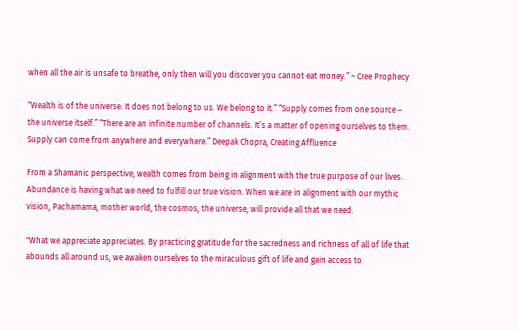when all the air is unsafe to breathe, only then will you discover you cannot eat money.” ~ Cree Prophecy

“Wealth is of the universe. It does not belong to us. We belong to it.” “Supply comes from one source – the universe itself.” “There are an infinite number of channels. It’s a matter of opening ourselves to them. Supply can come from anywhere and everywhere.” Deepak Chopra, Creating Affluence

From a Shamanic perspective, wealth comes from being in alignment with the true purpose of our lives. Abundance is having what we need to fulfill our true vision. When we are in alignment with our mythic vision, Pachamama, mother world, the cosmos, the universe, will provide all that we need.

"What we appreciate appreciates. By practicing gratitude for the sacredness and richness of all of life that abounds all around us, we awaken ourselves to the miraculous gift of life and gain access to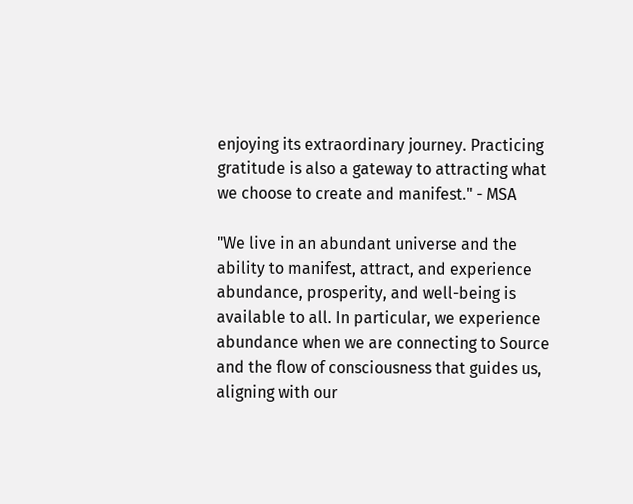enjoying its extraordinary journey. Practicing gratitude is also a gateway to attracting what we choose to create and manifest." - MSA

"We live in an abundant universe and the ability to manifest, attract, and experience abundance, prosperity, and well-being is available to all. In particular, we experience abundance when we are connecting to Source and the flow of consciousness that guides us, aligning with our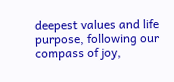deepest values and life purpose, following our compass of joy,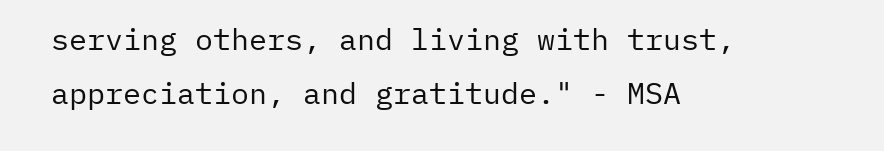serving others, and living with trust, appreciation, and gratitude." - MSA